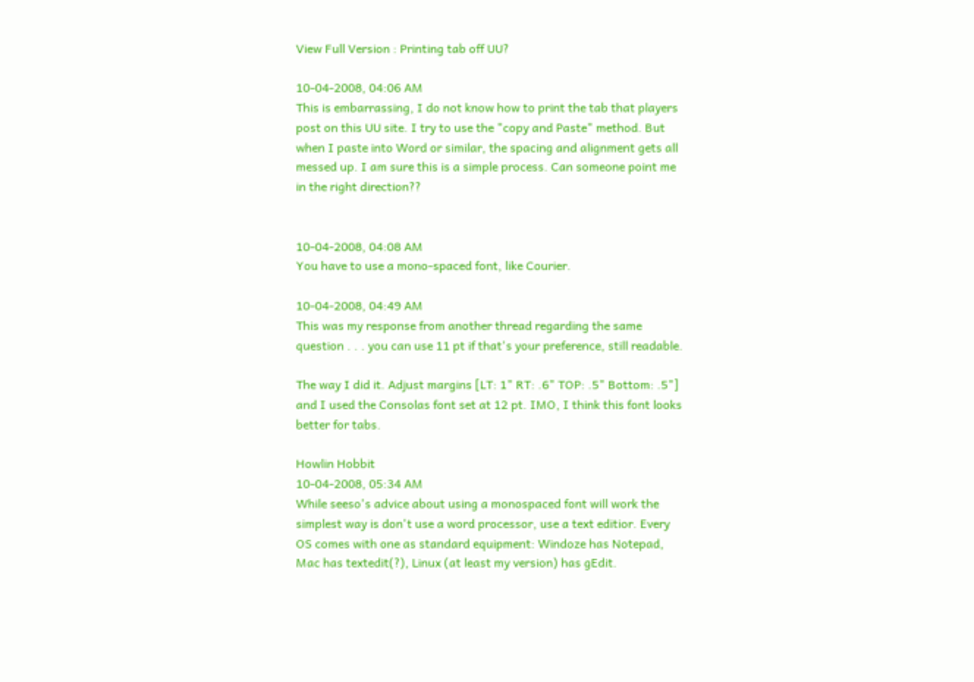View Full Version : Printing tab off UU?

10-04-2008, 04:06 AM
This is embarrassing, I do not know how to print the tab that players post on this UU site. I try to use the "copy and Paste" method. But when I paste into Word or similar, the spacing and alignment gets all messed up. I am sure this is a simple process. Can someone point me in the right direction??


10-04-2008, 04:08 AM
You have to use a mono-spaced font, like Courier.

10-04-2008, 04:49 AM
This was my response from another thread regarding the same question . . . you can use 11 pt if that's your preference, still readable.

The way I did it. Adjust margins [LT: 1" RT: .6" TOP: .5" Bottom: .5"] and I used the Consolas font set at 12 pt. IMO, I think this font looks better for tabs.

Howlin Hobbit
10-04-2008, 05:34 AM
While seeso's advice about using a monospaced font will work the simplest way is don't use a word processor, use a text editior. Every OS comes with one as standard equipment: Windoze has Notepad, Mac has textedit(?), Linux (at least my version) has gEdit.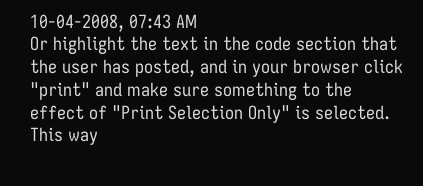10-04-2008, 07:43 AM
Or highlight the text in the code section that the user has posted, and in your browser click "print" and make sure something to the effect of "Print Selection Only" is selected.
This way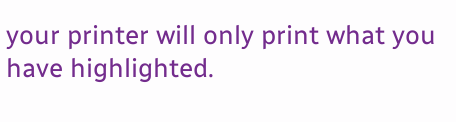your printer will only print what you have highlighted.